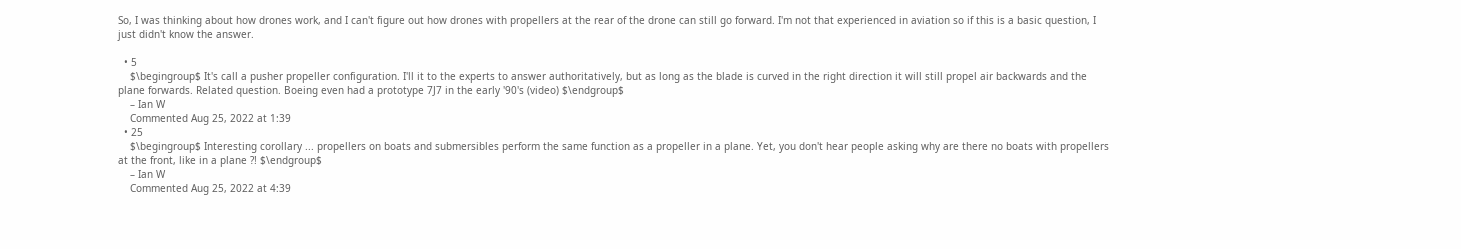So, I was thinking about how drones work, and I can't figure out how drones with propellers at the rear of the drone can still go forward. I'm not that experienced in aviation so if this is a basic question, I just didn't know the answer.

  • 5
    $\begingroup$ It's call a pusher propeller configuration. I'll it to the experts to answer authoritatively, but as long as the blade is curved in the right direction it will still propel air backwards and the plane forwards. Related question. Boeing even had a prototype 7J7 in the early '90's (video) $\endgroup$
    – Ian W
    Commented Aug 25, 2022 at 1:39
  • 25
    $\begingroup$ Interesting corollary ... propellers on boats and submersibles perform the same function as a propeller in a plane. Yet, you don't hear people asking why are there no boats with propellers at the front, like in a plane ?! $\endgroup$
    – Ian W
    Commented Aug 25, 2022 at 4:39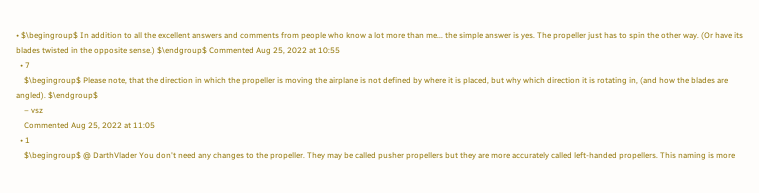• $\begingroup$ In addition to all the excellent answers and comments from people who know a lot more than me... the simple answer is yes. The propeller just has to spin the other way. (Or have its blades twisted in the opposite sense.) $\endgroup$ Commented Aug 25, 2022 at 10:55
  • 7
    $\begingroup$ Please note, that the direction in which the propeller is moving the airplane is not defined by where it is placed, but why which direction it is rotating in, (and how the blades are angled). $\endgroup$
    – vsz
    Commented Aug 25, 2022 at 11:05
  • 1
    $\begingroup$ @ DarthVlader You don't need any changes to the propeller. They may be called pusher propellers but they are more accurately called left-handed propellers. This naming is more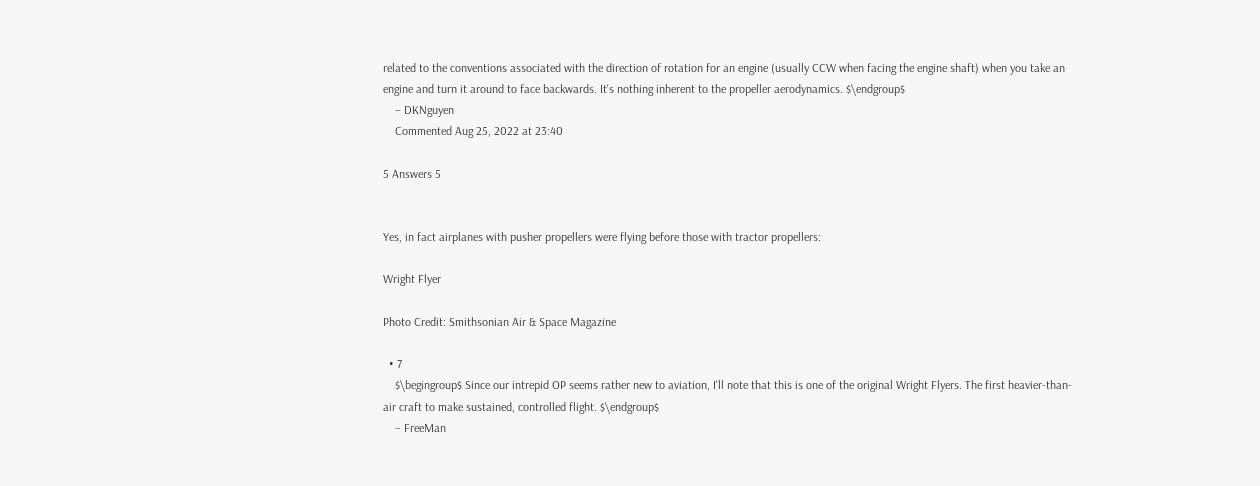related to the conventions associated with the direction of rotation for an engine (usually CCW when facing the engine shaft) when you take an engine and turn it around to face backwards. It's nothing inherent to the propeller aerodynamics. $\endgroup$
    – DKNguyen
    Commented Aug 25, 2022 at 23:40

5 Answers 5


Yes, in fact airplanes with pusher propellers were flying before those with tractor propellers:

Wright Flyer

Photo Credit: Smithsonian Air & Space Magazine

  • 7
    $\begingroup$ Since our intrepid OP seems rather new to aviation, I'll note that this is one of the original Wright Flyers. The first heavier-than-air craft to make sustained, controlled flight. $\endgroup$
    – FreeMan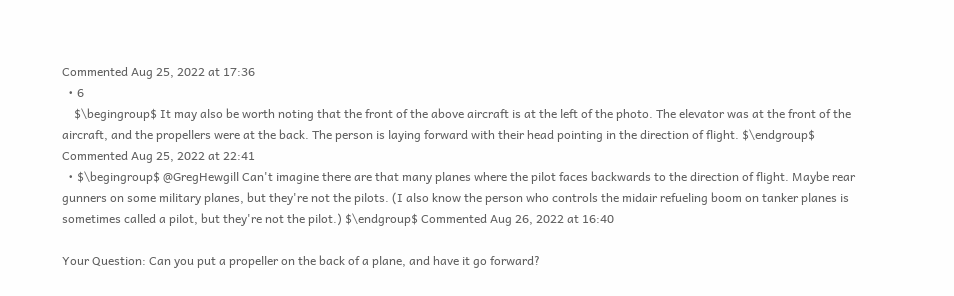Commented Aug 25, 2022 at 17:36
  • 6
    $\begingroup$ It may also be worth noting that the front of the above aircraft is at the left of the photo. The elevator was at the front of the aircraft, and the propellers were at the back. The person is laying forward with their head pointing in the direction of flight. $\endgroup$ Commented Aug 25, 2022 at 22:41
  • $\begingroup$ @GregHewgill Can't imagine there are that many planes where the pilot faces backwards to the direction of flight. Maybe rear gunners on some military planes, but they're not the pilots. (I also know the person who controls the midair refueling boom on tanker planes is sometimes called a pilot, but they're not the pilot.) $\endgroup$ Commented Aug 26, 2022 at 16:40

Your Question: Can you put a propeller on the back of a plane, and have it go forward?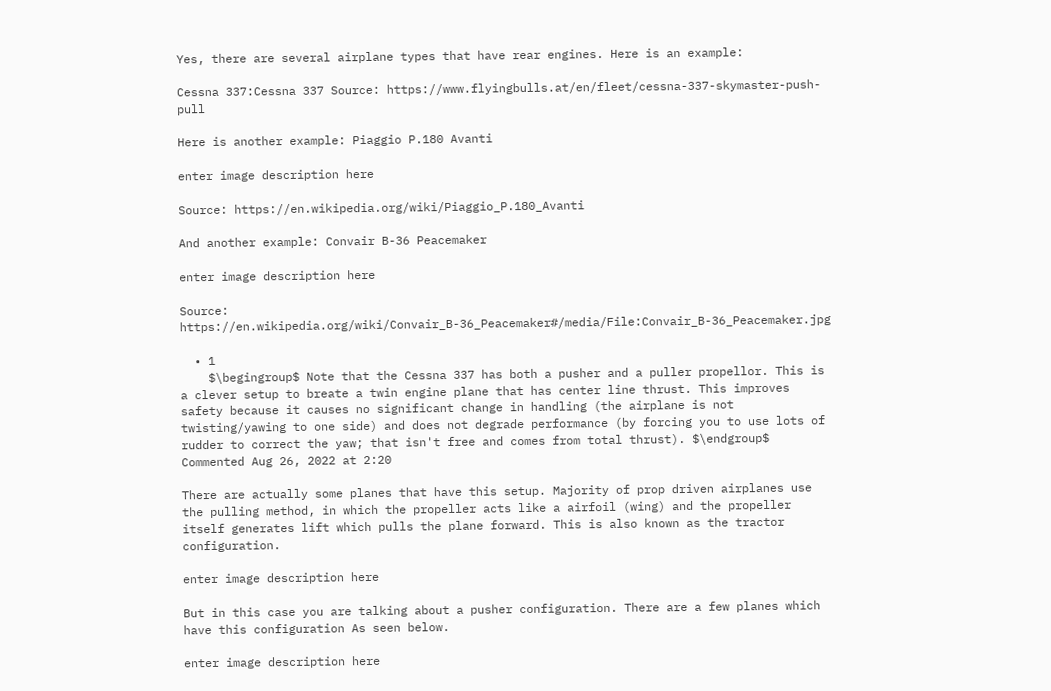Yes, there are several airplane types that have rear engines. Here is an example:

Cessna 337:Cessna 337 Source: https://www.flyingbulls.at/en/fleet/cessna-337-skymaster-push-pull

Here is another example: Piaggio P.180 Avanti

enter image description here

Source: https://en.wikipedia.org/wiki/Piaggio_P.180_Avanti

And another example: Convair B-36 Peacemaker

enter image description here

Source: https://en.wikipedia.org/wiki/Convair_B-36_Peacemaker#/media/File:Convair_B-36_Peacemaker.jpg

  • 1
    $\begingroup$ Note that the Cessna 337 has both a pusher and a puller propellor. This is a clever setup to breate a twin engine plane that has center line thrust. This improves safety because it causes no significant change in handling (the airplane is not twisting/yawing to one side) and does not degrade performance (by forcing you to use lots of rudder to correct the yaw; that isn't free and comes from total thrust). $\endgroup$ Commented Aug 26, 2022 at 2:20

There are actually some planes that have this setup. Majority of prop driven airplanes use the pulling method, in which the propeller acts like a airfoil (wing) and the propeller itself generates lift which pulls the plane forward. This is also known as the tractor configuration.

enter image description here

But in this case you are talking about a pusher configuration. There are a few planes which have this configuration As seen below.

enter image description here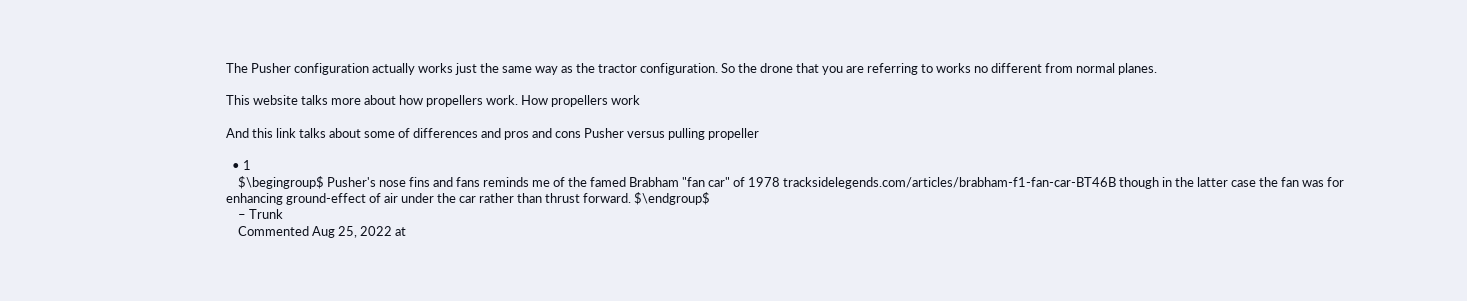The Pusher configuration actually works just the same way as the tractor configuration. So the drone that you are referring to works no different from normal planes.

This website talks more about how propellers work. How propellers work

And this link talks about some of differences and pros and cons Pusher versus pulling propeller

  • 1
    $\begingroup$ Pusher's nose fins and fans reminds me of the famed Brabham "fan car" of 1978 tracksidelegends.com/articles/brabham-f1-fan-car-BT46B though in the latter case the fan was for enhancing ground-effect of air under the car rather than thrust forward. $\endgroup$
    – Trunk
    Commented Aug 25, 2022 at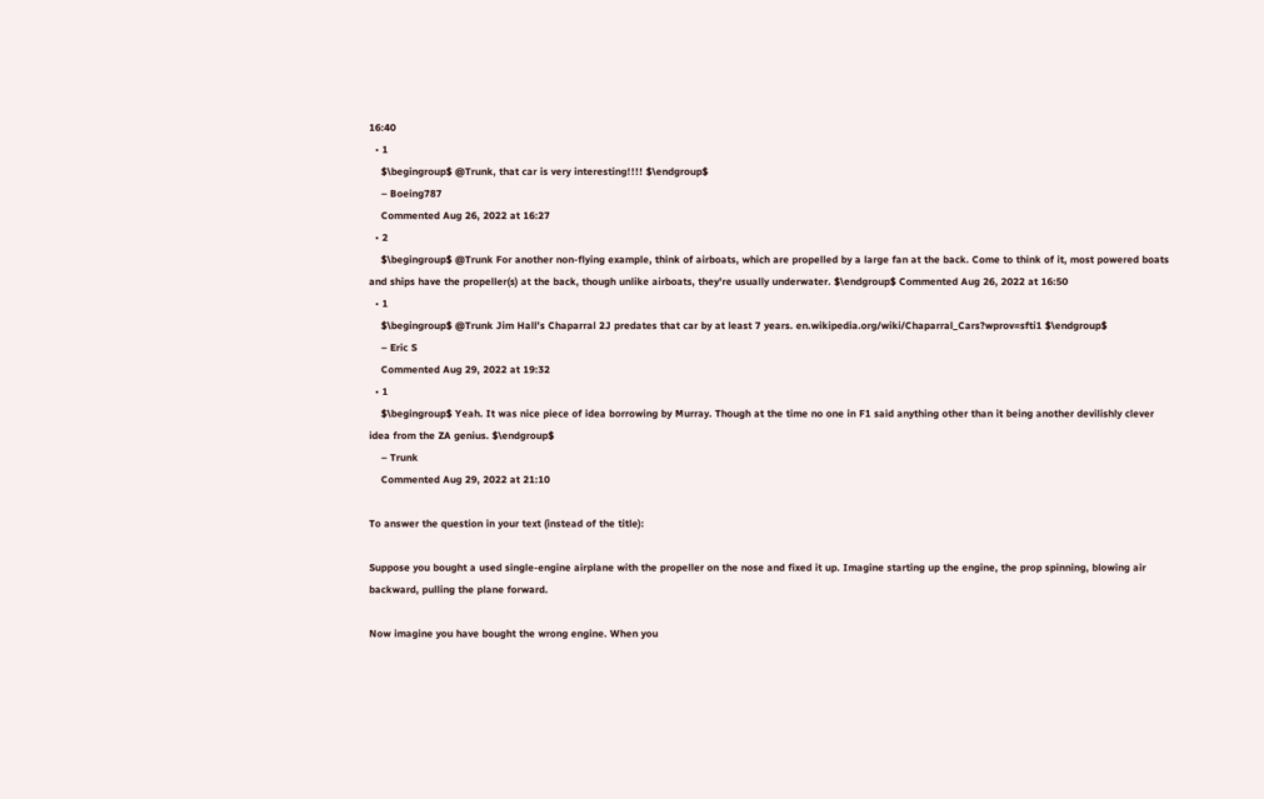16:40
  • 1
    $\begingroup$ @Trunk, that car is very interesting!!!! $\endgroup$
    – Boeing787
    Commented Aug 26, 2022 at 16:27
  • 2
    $\begingroup$ @Trunk For another non-flying example, think of airboats, which are propelled by a large fan at the back. Come to think of it, most powered boats and ships have the propeller(s) at the back, though unlike airboats, they're usually underwater. $\endgroup$ Commented Aug 26, 2022 at 16:50
  • 1
    $\begingroup$ @Trunk Jim Hall’s Chaparral 2J predates that car by at least 7 years. en.wikipedia.org/wiki/Chaparral_Cars?wprov=sfti1 $\endgroup$
    – Eric S
    Commented Aug 29, 2022 at 19:32
  • 1
    $\begingroup$ Yeah. It was nice piece of idea borrowing by Murray. Though at the time no one in F1 said anything other than it being another devilishly clever idea from the ZA genius. $\endgroup$
    – Trunk
    Commented Aug 29, 2022 at 21:10

To answer the question in your text (instead of the title):

Suppose you bought a used single-engine airplane with the propeller on the nose and fixed it up. Imagine starting up the engine, the prop spinning, blowing air backward, pulling the plane forward.

Now imagine you have bought the wrong engine. When you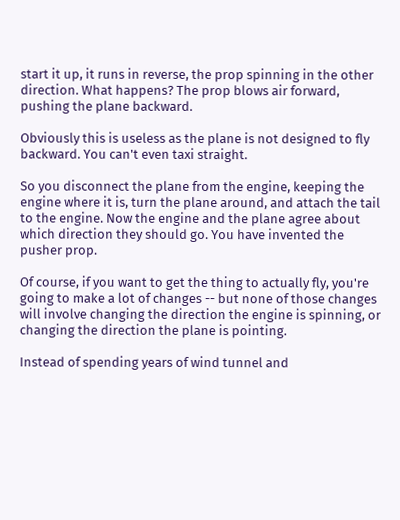start it up, it runs in reverse, the prop spinning in the other direction. What happens? The prop blows air forward, pushing the plane backward.

Obviously this is useless as the plane is not designed to fly backward. You can't even taxi straight.

So you disconnect the plane from the engine, keeping the engine where it is, turn the plane around, and attach the tail to the engine. Now the engine and the plane agree about which direction they should go. You have invented the pusher prop.

Of course, if you want to get the thing to actually fly, you're going to make a lot of changes -- but none of those changes will involve changing the direction the engine is spinning, or changing the direction the plane is pointing.

Instead of spending years of wind tunnel and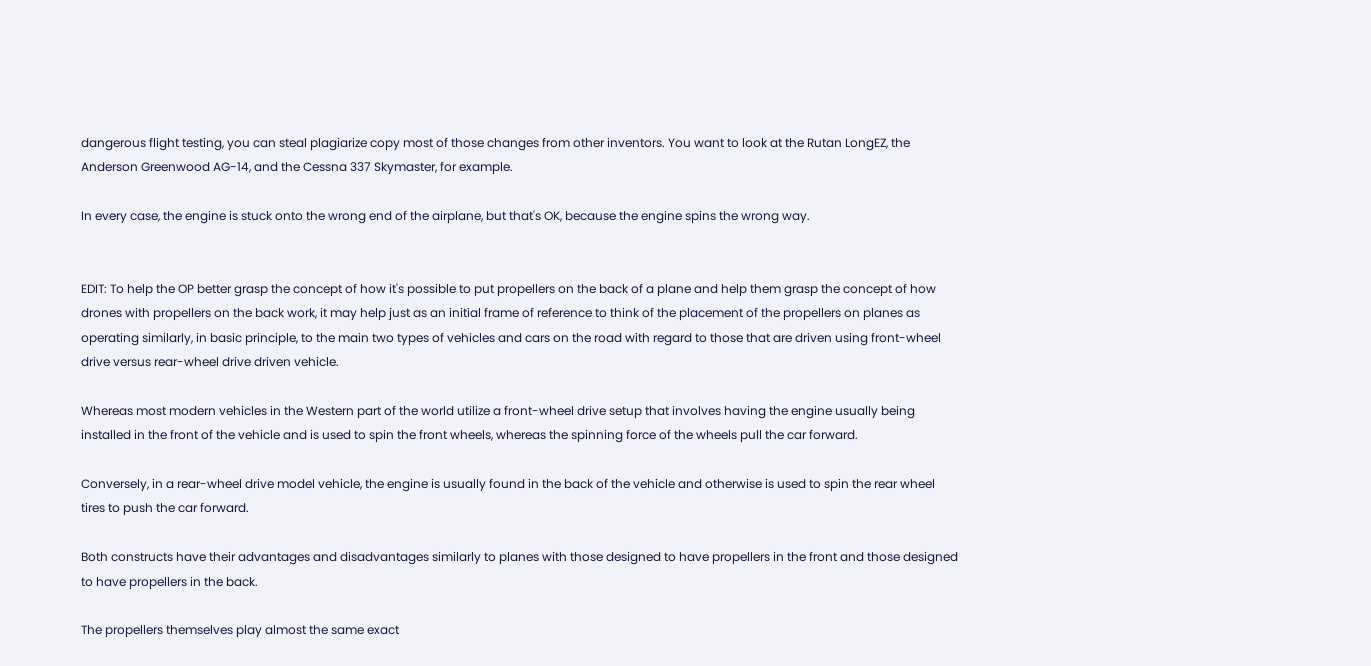dangerous flight testing, you can steal plagiarize copy most of those changes from other inventors. You want to look at the Rutan LongEZ, the Anderson Greenwood AG-14, and the Cessna 337 Skymaster, for example.

In every case, the engine is stuck onto the wrong end of the airplane, but that's OK, because the engine spins the wrong way.


EDIT: To help the OP better grasp the concept of how it's possible to put propellers on the back of a plane and help them grasp the concept of how drones with propellers on the back work, it may help just as an initial frame of reference to think of the placement of the propellers on planes as operating similarly, in basic principle, to the main two types of vehicles and cars on the road with regard to those that are driven using front-wheel drive versus rear-wheel drive driven vehicle.

Whereas most modern vehicles in the Western part of the world utilize a front-wheel drive setup that involves having the engine usually being installed in the front of the vehicle and is used to spin the front wheels, whereas the spinning force of the wheels pull the car forward.

Conversely, in a rear-wheel drive model vehicle, the engine is usually found in the back of the vehicle and otherwise is used to spin the rear wheel tires to push the car forward.

Both constructs have their advantages and disadvantages similarly to planes with those designed to have propellers in the front and those designed to have propellers in the back.

The propellers themselves play almost the same exact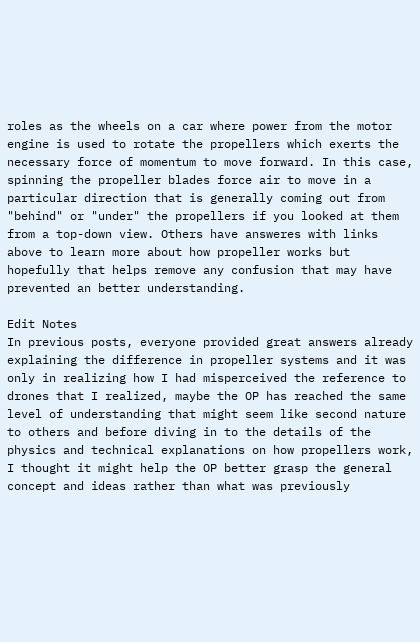roles as the wheels on a car where power from the motor engine is used to rotate the propellers which exerts the necessary force of momentum to move forward. In this case, spinning the propeller blades force air to move in a particular direction that is generally coming out from "behind" or "under" the propellers if you looked at them from a top-down view. Others have answeres with links above to learn more about how propeller works but hopefully that helps remove any confusion that may have prevented an better understanding.

Edit Notes
In previous posts, everyone provided great answers already explaining the difference in propeller systems and it was only in realizing how I had misperceived the reference to drones that I realized, maybe the OP has reached the same level of understanding that might seem like second nature to others and before diving in to the details of the physics and technical explanations on how propellers work, I thought it might help the OP better grasp the general concept and ideas rather than what was previously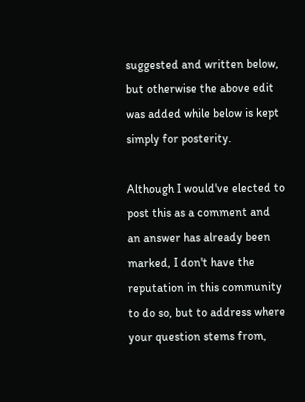suggested and written below, but otherwise the above edit was added while below is kept simply for posterity.

Although I would've elected to post this as a comment and an answer has already been marked, I don't have the reputation in this community to do so, but to address where your question stems from,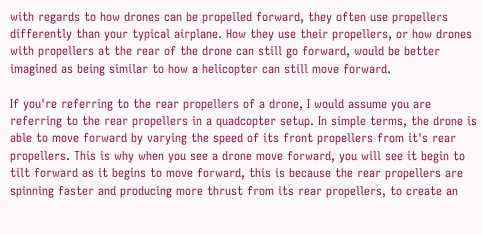with regards to how drones can be propelled forward, they often use propellers differently than your typical airplane. How they use their propellers, or how drones with propellers at the rear of the drone can still go forward, would be better imagined as being similar to how a helicopter can still move forward.

If you're referring to the rear propellers of a drone, I would assume you are referring to the rear propellers in a quadcopter setup. In simple terms, the drone is able to move forward by varying the speed of its front propellers from it's rear propellers. This is why when you see a drone move forward, you will see it begin to tilt forward as it begins to move forward, this is because the rear propellers are spinning faster and producing more thrust from its rear propellers, to create an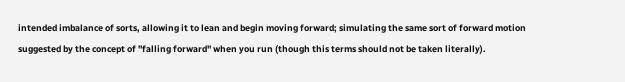intended imbalance of sorts, allowing it to lean and begin moving forward; simulating the same sort of forward motion suggested by the concept of "falling forward" when you run (though this terms should not be taken literally).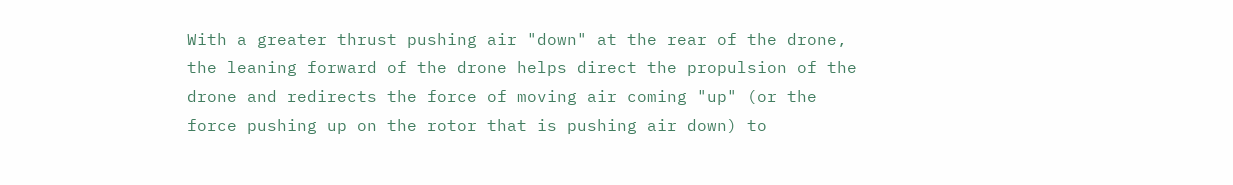With a greater thrust pushing air "down" at the rear of the drone, the leaning forward of the drone helps direct the propulsion of the drone and redirects the force of moving air coming "up" (or the force pushing up on the rotor that is pushing air down) to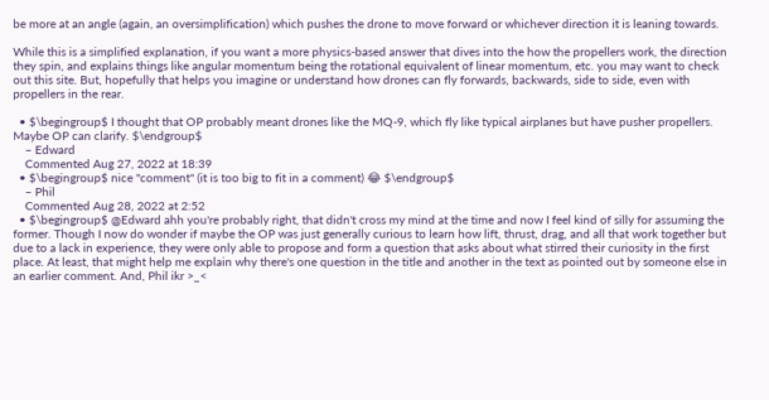be more at an angle (again, an oversimplification) which pushes the drone to move forward or whichever direction it is leaning towards.

While this is a simplified explanation, if you want a more physics-based answer that dives into the how the propellers work, the direction they spin, and explains things like angular momentum being the rotational equivalent of linear momentum, etc. you may want to check out this site. But, hopefully that helps you imagine or understand how drones can fly forwards, backwards, side to side, even with propellers in the rear.

  • $\begingroup$ I thought that OP probably meant drones like the MQ-9, which fly like typical airplanes but have pusher propellers. Maybe OP can clarify. $\endgroup$
    – Edward
    Commented Aug 27, 2022 at 18:39
  • $\begingroup$ nice "comment" (it is too big to fit in a comment) 😂 $\endgroup$
    – Phil
    Commented Aug 28, 2022 at 2:52
  • $\begingroup$ @Edward ahh you're probably right, that didn't cross my mind at the time and now I feel kind of silly for assuming the former. Though I now do wonder if maybe the OP was just generally curious to learn how lift, thrust, drag, and all that work together but due to a lack in experience, they were only able to propose and form a question that asks about what stirred their curiosity in the first place. At least, that might help me explain why there's one question in the title and another in the text as pointed out by someone else in an earlier comment. And, Phil ikr >_<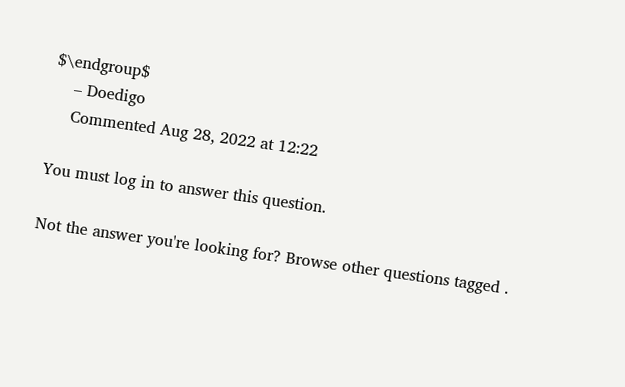$\endgroup$
    – Doedigo
    Commented Aug 28, 2022 at 12:22

You must log in to answer this question.

Not the answer you're looking for? Browse other questions tagged .